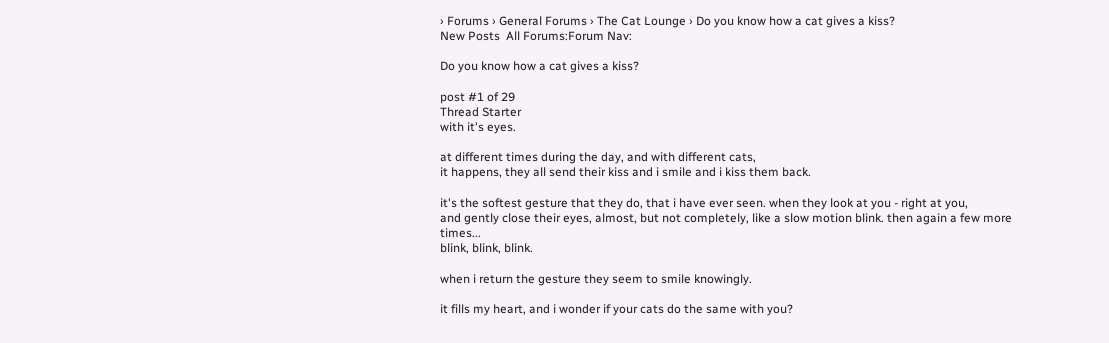› Forums › General Forums › The Cat Lounge › Do you know how a cat gives a kiss?
New Posts  All Forums:Forum Nav:

Do you know how a cat gives a kiss?

post #1 of 29
Thread Starter
with it's eyes.

at different times during the day, and with different cats,
it happens, they all send their kiss and i smile and i kiss them back.

it's the softest gesture that they do, that i have ever seen. when they look at you - right at you,
and gently close their eyes, almost, but not completely, like a slow motion blink. then again a few more times...
blink, blink, blink.

when i return the gesture they seem to smile knowingly.

it fills my heart, and i wonder if your cats do the same with you?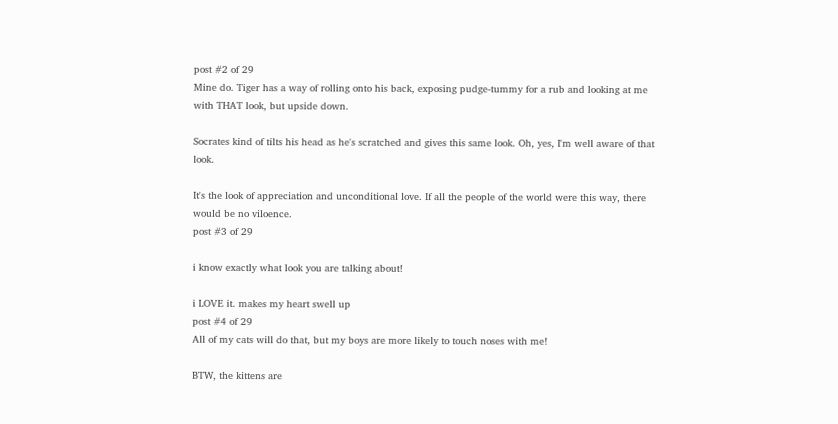post #2 of 29
Mine do. Tiger has a way of rolling onto his back, exposing pudge-tummy for a rub and looking at me with THAT look, but upside down.

Socrates kind of tilts his head as he's scratched and gives this same look. Oh, yes, I'm well aware of that look.

It's the look of appreciation and unconditional love. If all the people of the world were this way, there would be no viloence.
post #3 of 29

i know exactly what look you are talking about!

i LOVE it. makes my heart swell up
post #4 of 29
All of my cats will do that, but my boys are more likely to touch noses with me!

BTW, the kittens are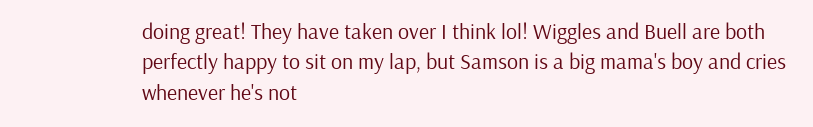doing great! They have taken over I think lol! Wiggles and Buell are both perfectly happy to sit on my lap, but Samson is a big mama's boy and cries whenever he's not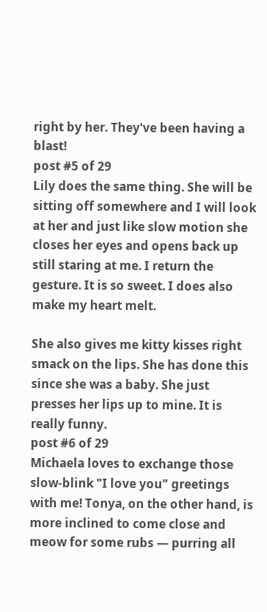right by her. They've been having a blast!
post #5 of 29
Lily does the same thing. She will be sitting off somewhere and I will look at her and just like slow motion she closes her eyes and opens back up still staring at me. I return the gesture. It is so sweet. I does also make my heart melt.

She also gives me kitty kisses right smack on the lips. She has done this since she was a baby. She just presses her lips up to mine. It is really funny.
post #6 of 29
Michaela loves to exchange those slow-blink "I love you" greetings with me! Tonya, on the other hand, is more inclined to come close and meow for some rubs — purring all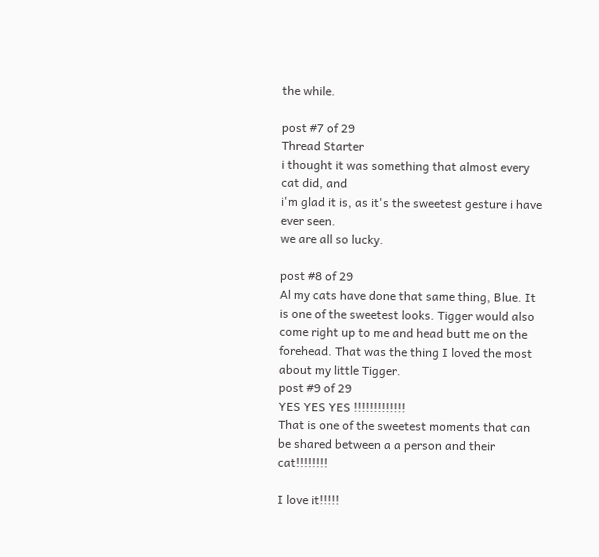the while.

post #7 of 29
Thread Starter
i thought it was something that almost every cat did, and
i'm glad it is, as it's the sweetest gesture i have ever seen.
we are all so lucky.

post #8 of 29
Al my cats have done that same thing, Blue. It is one of the sweetest looks. Tigger would also come right up to me and head butt me on the forehead. That was the thing I loved the most about my little Tigger.
post #9 of 29
YES YES YES !!!!!!!!!!!!!
That is one of the sweetest moments that can be shared between a a person and their cat!!!!!!!!

I love it!!!!!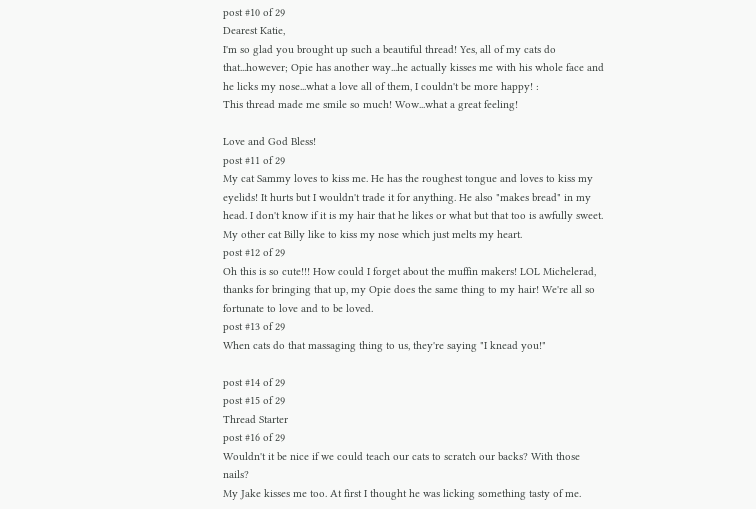post #10 of 29
Dearest Katie,
I'm so glad you brought up such a beautiful thread! Yes, all of my cats do that...however; Opie has another way...he actually kisses me with his whole face and he licks my nose...what a love all of them, I couldn't be more happy! :
This thread made me smile so much! Wow...what a great feeling!

Love and God Bless!
post #11 of 29
My cat Sammy loves to kiss me. He has the roughest tongue and loves to kiss my eyelids! It hurts but I wouldn't trade it for anything. He also "makes bread" in my head. I don't know if it is my hair that he likes or what but that too is awfully sweet. My other cat Billy like to kiss my nose which just melts my heart.
post #12 of 29
Oh this is so cute!!! How could I forget about the muffin makers! LOL Michelerad, thanks for bringing that up, my Opie does the same thing to my hair! We're all so fortunate to love and to be loved.
post #13 of 29
When cats do that massaging thing to us, they're saying "I knead you!"

post #14 of 29
post #15 of 29
Thread Starter
post #16 of 29
Wouldn't it be nice if we could teach our cats to scratch our backs? With those nails?
My Jake kisses me too. At first I thought he was licking something tasty of me.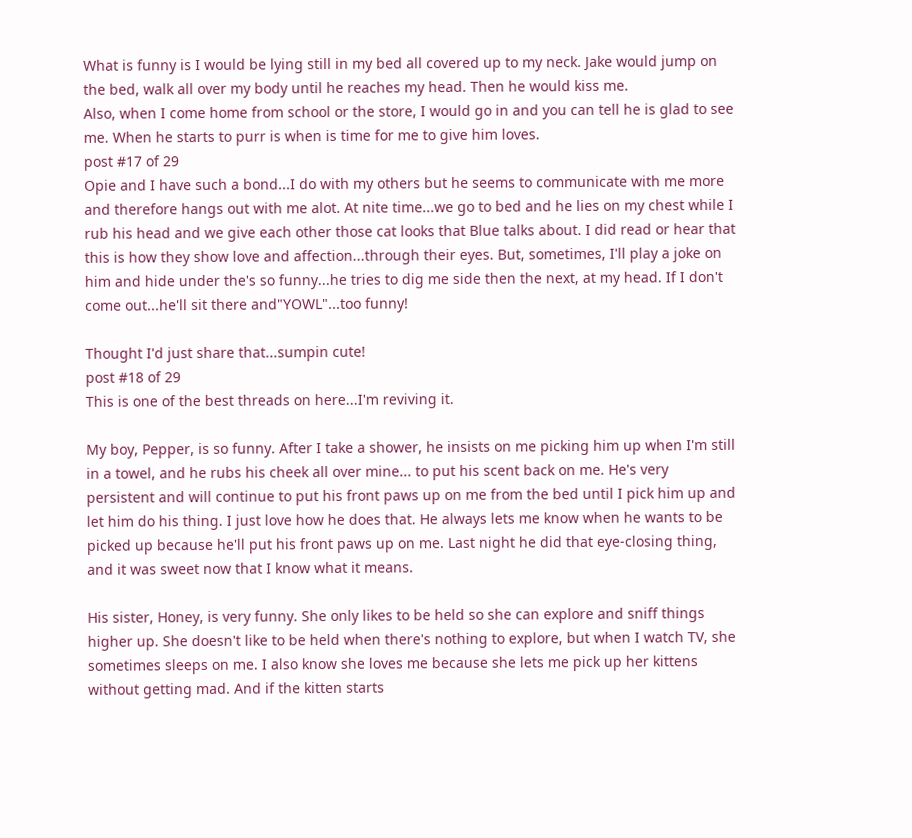What is funny is I would be lying still in my bed all covered up to my neck. Jake would jump on the bed, walk all over my body until he reaches my head. Then he would kiss me.
Also, when I come home from school or the store, I would go in and you can tell he is glad to see me. When he starts to purr is when is time for me to give him loves.
post #17 of 29
Opie and I have such a bond...I do with my others but he seems to communicate with me more and therefore hangs out with me alot. At nite time...we go to bed and he lies on my chest while I rub his head and we give each other those cat looks that Blue talks about. I did read or hear that this is how they show love and affection...through their eyes. But, sometimes, I'll play a joke on him and hide under the's so funny...he tries to dig me side then the next, at my head. If I don't come out...he'll sit there and"YOWL"...too funny!

Thought I'd just share that...sumpin cute!
post #18 of 29
This is one of the best threads on here...I'm reviving it.

My boy, Pepper, is so funny. After I take a shower, he insists on me picking him up when I'm still in a towel, and he rubs his cheek all over mine... to put his scent back on me. He's very persistent and will continue to put his front paws up on me from the bed until I pick him up and let him do his thing. I just love how he does that. He always lets me know when he wants to be picked up because he'll put his front paws up on me. Last night he did that eye-closing thing, and it was sweet now that I know what it means.

His sister, Honey, is very funny. She only likes to be held so she can explore and sniff things higher up. She doesn't like to be held when there's nothing to explore, but when I watch TV, she sometimes sleeps on me. I also know she loves me because she lets me pick up her kittens without getting mad. And if the kitten starts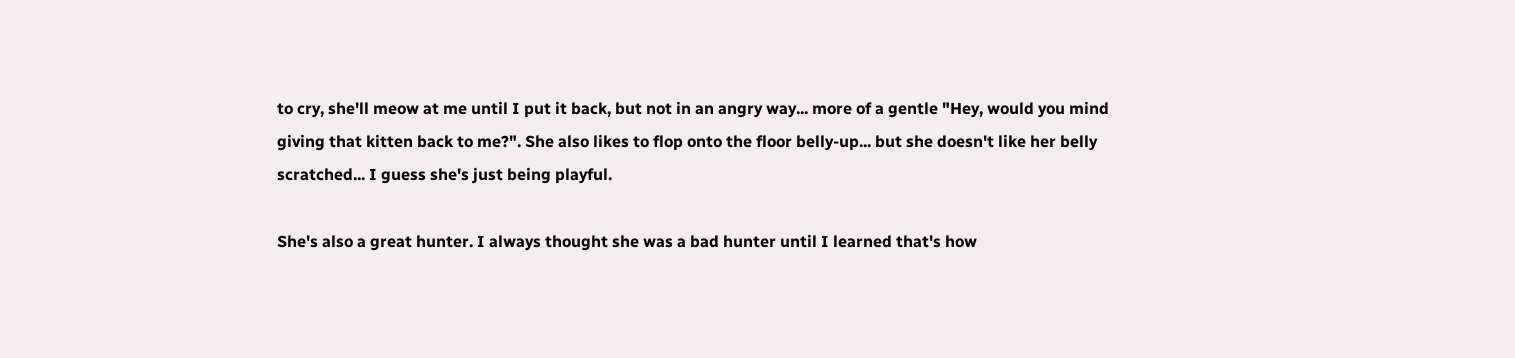to cry, she'll meow at me until I put it back, but not in an angry way... more of a gentle "Hey, would you mind giving that kitten back to me?". She also likes to flop onto the floor belly-up... but she doesn't like her belly scratched... I guess she's just being playful.

She's also a great hunter. I always thought she was a bad hunter until I learned that's how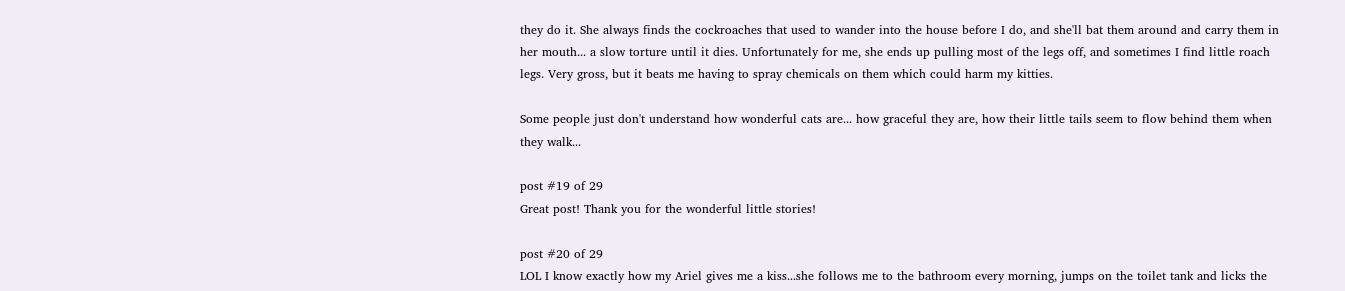they do it. She always finds the cockroaches that used to wander into the house before I do, and she'll bat them around and carry them in her mouth... a slow torture until it dies. Unfortunately for me, she ends up pulling most of the legs off, and sometimes I find little roach legs. Very gross, but it beats me having to spray chemicals on them which could harm my kitties.

Some people just don't understand how wonderful cats are... how graceful they are, how their little tails seem to flow behind them when they walk...

post #19 of 29
Great post! Thank you for the wonderful little stories!

post #20 of 29
LOL I know exactly how my Ariel gives me a kiss...she follows me to the bathroom every morning, jumps on the toilet tank and licks the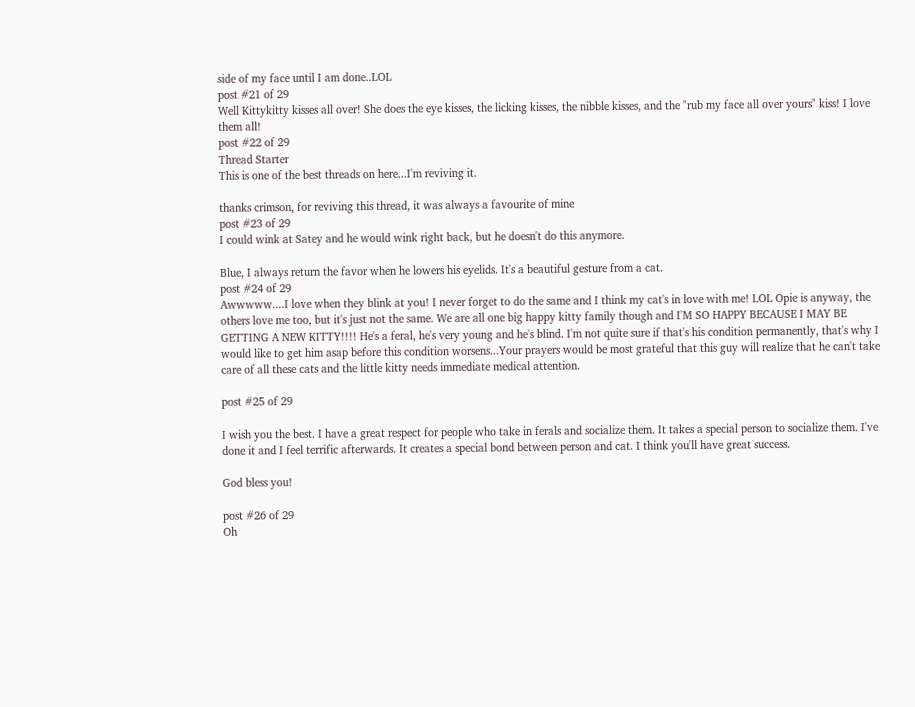side of my face until I am done..LOL
post #21 of 29
Well Kittykitty kisses all over! She does the eye kisses, the licking kisses, the nibble kisses, and the "rub my face all over yours" kiss! I love them all!
post #22 of 29
Thread Starter
This is one of the best threads on here...I'm reviving it.

thanks crimson, for reviving this thread, it was always a favourite of mine
post #23 of 29
I could wink at Satey and he would wink right back, but he doesn't do this anymore.

Blue, I always return the favor when he lowers his eyelids. It's a beautiful gesture from a cat.
post #24 of 29
Awwwww....I love when they blink at you! I never forget to do the same and I think my cat's in love with me! LOL Opie is anyway, the others love me too, but it's just not the same. We are all one big happy kitty family though and I'M SO HAPPY BECAUSE I MAY BE GETTING A NEW KITTY!!!! He's a feral, he's very young and he's blind. I'm not quite sure if that's his condition permanently, that's why I would like to get him asap before this condition worsens...Your prayers would be most grateful that this guy will realize that he can't take care of all these cats and the little kitty needs immediate medical attention.

post #25 of 29

I wish you the best. I have a great respect for people who take in ferals and socialize them. It takes a special person to socialize them. I've done it and I feel terrific afterwards. It creates a special bond between person and cat. I think you'll have great success.

God bless you!

post #26 of 29
Oh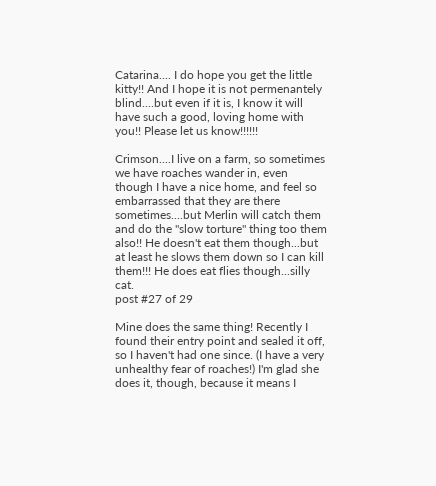Catarina.... I do hope you get the little kitty!! And I hope it is not permenantely blind....but even if it is, I know it will have such a good, loving home with you!! Please let us know!!!!!!

Crimson....I live on a farm, so sometimes we have roaches wander in, even though I have a nice home, and feel so embarrassed that they are there sometimes....but Merlin will catch them and do the "slow torture" thing too them also!! He doesn't eat them though...but at least he slows them down so I can kill them!!! He does eat flies though...silly cat.
post #27 of 29

Mine does the same thing! Recently I found their entry point and sealed it off, so I haven't had one since. (I have a very unhealthy fear of roaches!) I'm glad she does it, though, because it means I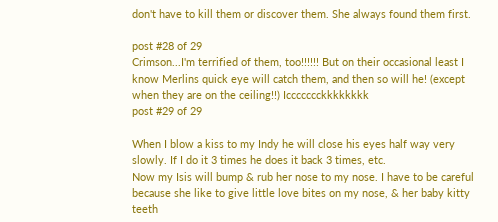don't have to kill them or discover them. She always found them first.

post #28 of 29
Crimson...I'm terrified of them, too!!!!!! But on their occasional least I know Merlins quick eye will catch them, and then so will he! (except when they are on the ceiling!!) Iccccccckkkkkkkk
post #29 of 29

When I blow a kiss to my Indy he will close his eyes half way very slowly. If I do it 3 times he does it back 3 times, etc.
Now my Isis will bump & rub her nose to my nose. I have to be careful because she like to give little love bites on my nose, & her baby kitty teeth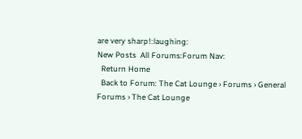are very sharp!:laughing:
New Posts  All Forums:Forum Nav:
  Return Home
  Back to Forum: The Cat Lounge › Forums › General Forums › The Cat Lounge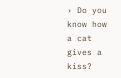› Do you know how a cat gives a kiss?